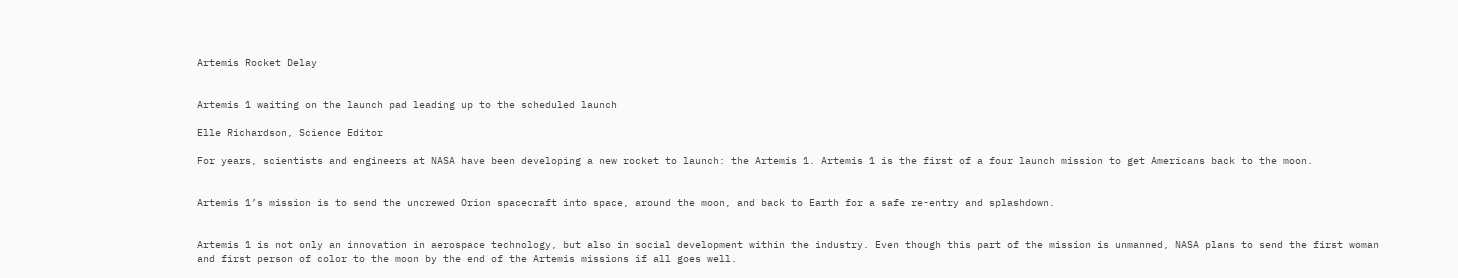Artemis Rocket Delay


Artemis 1 waiting on the launch pad leading up to the scheduled launch

Elle Richardson, Science Editor

For years, scientists and engineers at NASA have been developing a new rocket to launch: the Artemis 1. Artemis 1 is the first of a four launch mission to get Americans back to the moon.


Artemis 1’s mission is to send the uncrewed Orion spacecraft into space, around the moon, and back to Earth for a safe re-entry and splashdown.


Artemis 1 is not only an innovation in aerospace technology, but also in social development within the industry. Even though this part of the mission is unmanned, NASA plans to send the first woman and first person of color to the moon by the end of the Artemis missions if all goes well.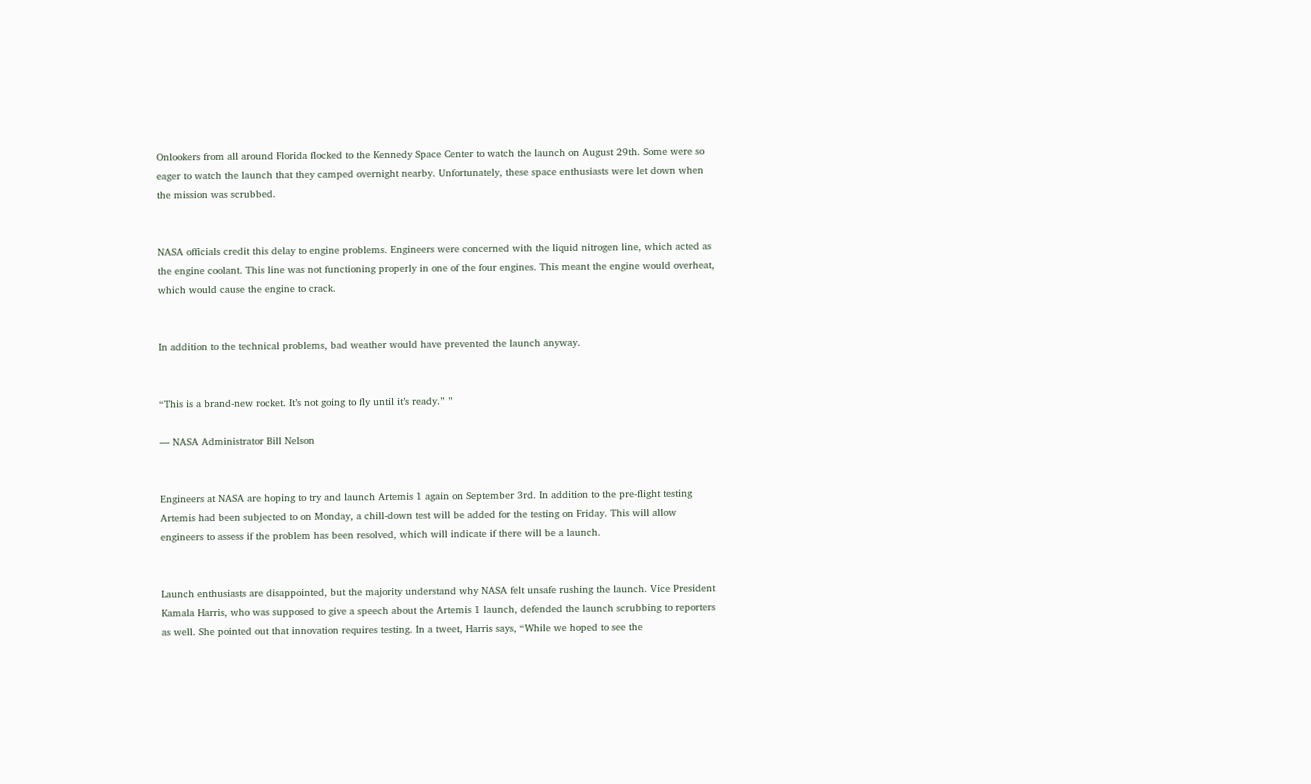Onlookers from all around Florida flocked to the Kennedy Space Center to watch the launch on August 29th. Some were so eager to watch the launch that they camped overnight nearby. Unfortunately, these space enthusiasts were let down when the mission was scrubbed.


NASA officials credit this delay to engine problems. Engineers were concerned with the liquid nitrogen line, which acted as the engine coolant. This line was not functioning properly in one of the four engines. This meant the engine would overheat, which would cause the engine to crack.


In addition to the technical problems, bad weather would have prevented the launch anyway.


“This is a brand-new rocket. It’s not going to fly until it’s ready.” ”

— NASA Administrator Bill Nelson


Engineers at NASA are hoping to try and launch Artemis 1 again on September 3rd. In addition to the pre-flight testing Artemis had been subjected to on Monday, a chill-down test will be added for the testing on Friday. This will allow engineers to assess if the problem has been resolved, which will indicate if there will be a launch.


Launch enthusiasts are disappointed, but the majority understand why NASA felt unsafe rushing the launch. Vice President Kamala Harris, who was supposed to give a speech about the Artemis 1 launch, defended the launch scrubbing to reporters as well. She pointed out that innovation requires testing. In a tweet, Harris says, “While we hoped to see the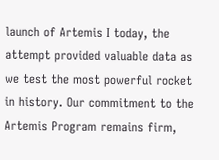launch of Artemis I today, the attempt provided valuable data as we test the most powerful rocket in history. Our commitment to the Artemis Program remains firm,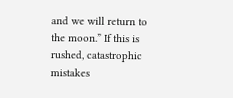and we will return to the moon.” If this is rushed, catastrophic mistakes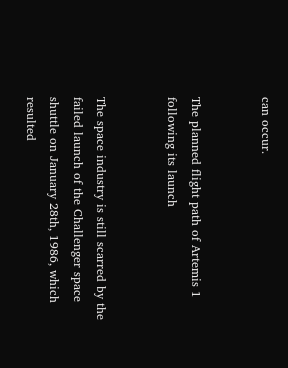can occur.


The planned flight path of Artemis 1 following its launch


The space industry is still scarred by the failed launch of the Challenger space shuttle on January 28th, 1986, which resulted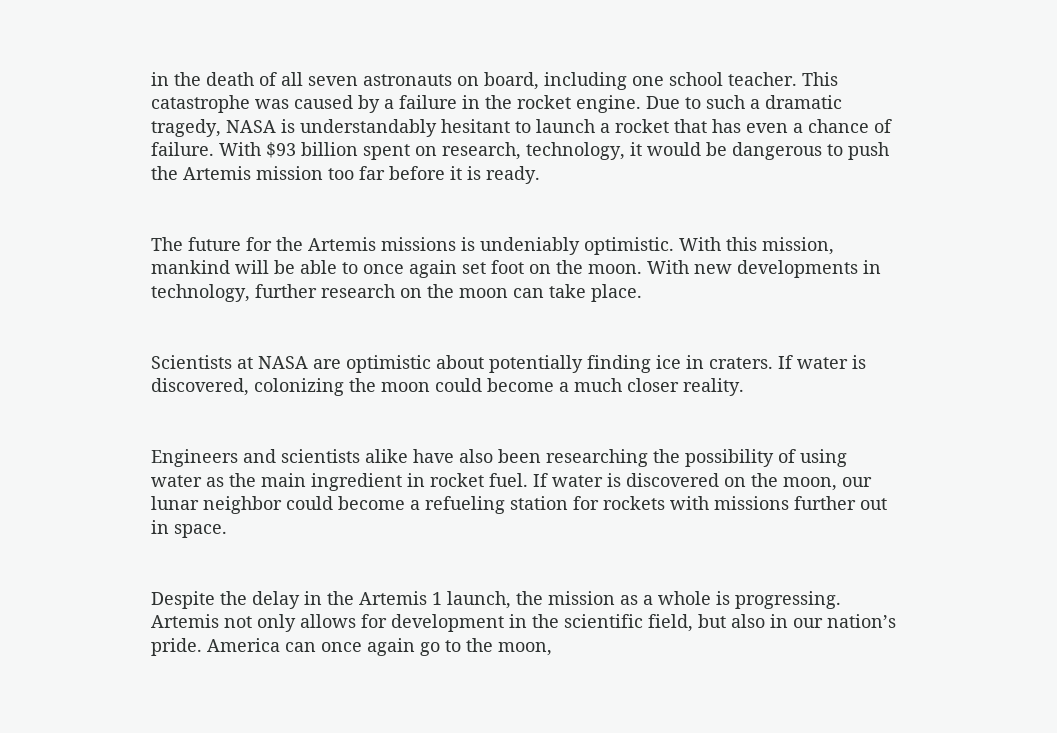in the death of all seven astronauts on board, including one school teacher. This catastrophe was caused by a failure in the rocket engine. Due to such a dramatic tragedy, NASA is understandably hesitant to launch a rocket that has even a chance of failure. With $93 billion spent on research, technology, it would be dangerous to push the Artemis mission too far before it is ready.


The future for the Artemis missions is undeniably optimistic. With this mission, mankind will be able to once again set foot on the moon. With new developments in technology, further research on the moon can take place.


Scientists at NASA are optimistic about potentially finding ice in craters. If water is discovered, colonizing the moon could become a much closer reality.


Engineers and scientists alike have also been researching the possibility of using water as the main ingredient in rocket fuel. If water is discovered on the moon, our lunar neighbor could become a refueling station for rockets with missions further out in space.


Despite the delay in the Artemis 1 launch, the mission as a whole is progressing. Artemis not only allows for development in the scientific field, but also in our nation’s pride. America can once again go to the moon,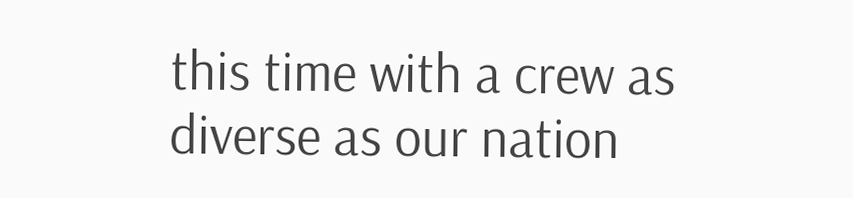this time with a crew as diverse as our nation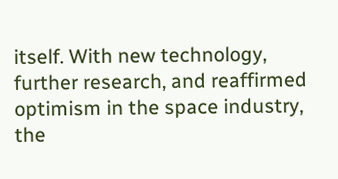itself. With new technology, further research, and reaffirmed optimism in the space industry, the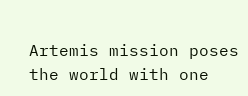Artemis mission poses the world with one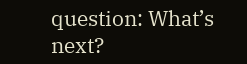question: What’s next?